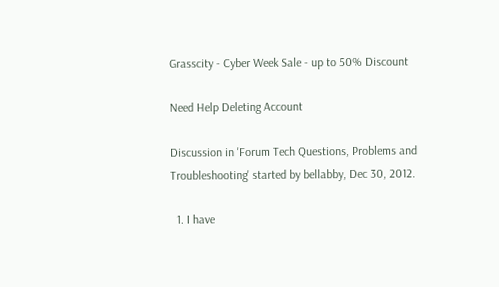Grasscity - Cyber Week Sale - up to 50% Discount

Need Help Deleting Account

Discussion in 'Forum Tech Questions, Problems and Troubleshooting' started by bellabby, Dec 30, 2012.

  1. I have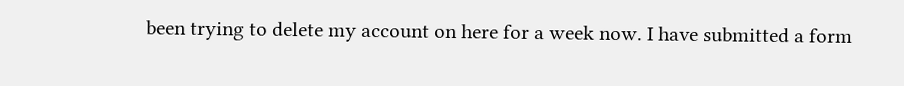been trying to delete my account on here for a week now. I have submitted a form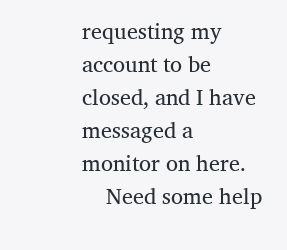requesting my account to be closed, and I have messaged a monitor on here.
    Need some help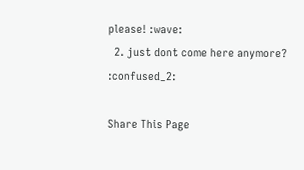please! :wave:
  2. just dont come here anymore? :confused_2:

Share This Page